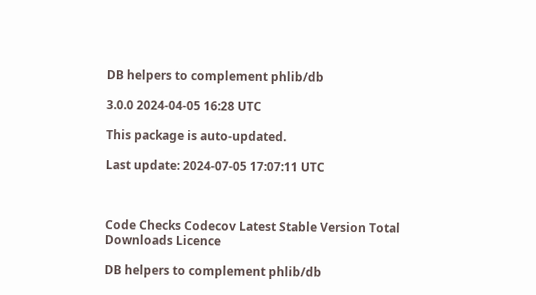DB helpers to complement phlib/db

3.0.0 2024-04-05 16:28 UTC

This package is auto-updated.

Last update: 2024-07-05 17:07:11 UTC



Code Checks Codecov Latest Stable Version Total Downloads Licence

DB helpers to complement phlib/db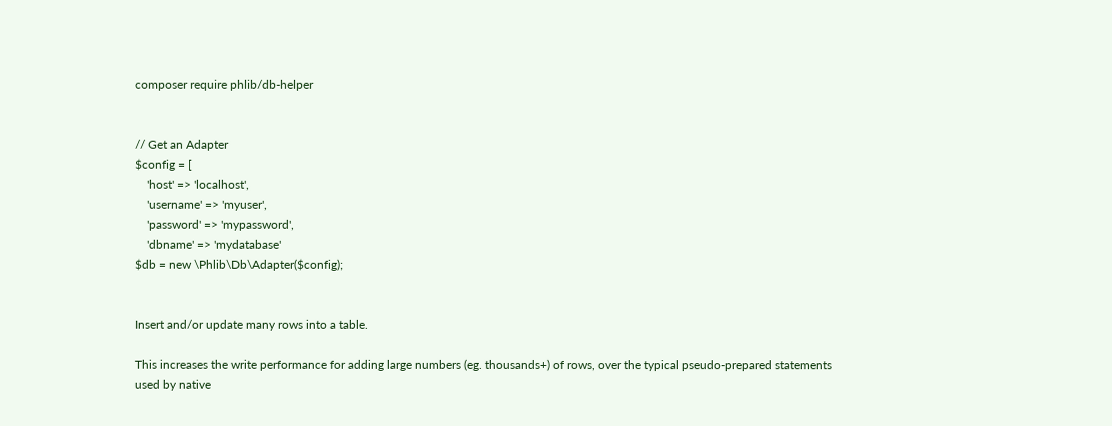composer require phlib/db-helper


// Get an Adapter
$config = [
    'host' => 'localhost',
    'username' => 'myuser',
    'password' => 'mypassword',
    'dbname' => 'mydatabase'
$db = new \Phlib\Db\Adapter($config);


Insert and/or update many rows into a table.

This increases the write performance for adding large numbers (eg. thousands+) of rows, over the typical pseudo-prepared statements used by native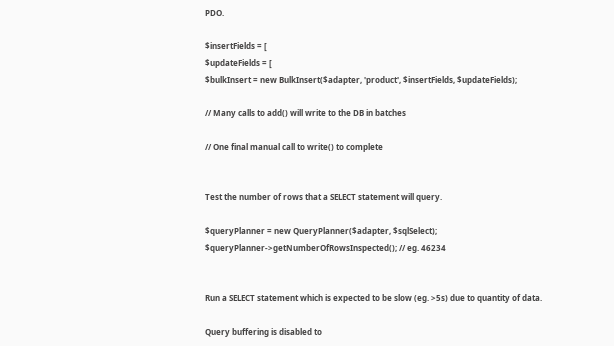PDO.

$insertFields = [
$updateFields = [
$bulkInsert = new BulkInsert($adapter, 'product', $insertFields, $updateFields);

// Many calls to add() will write to the DB in batches

// One final manual call to write() to complete


Test the number of rows that a SELECT statement will query.

$queryPlanner = new QueryPlanner($adapter, $sqlSelect);
$queryPlanner->getNumberOfRowsInspected(); // eg. 46234


Run a SELECT statement which is expected to be slow (eg. >5s) due to quantity of data.

Query buffering is disabled to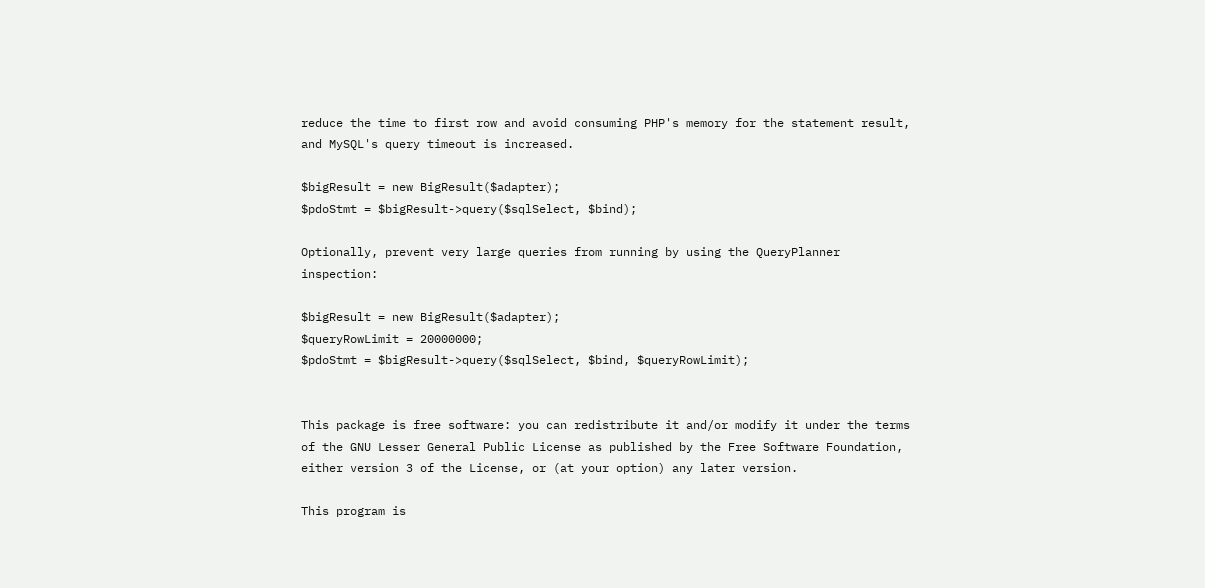reduce the time to first row and avoid consuming PHP's memory for the statement result, and MySQL's query timeout is increased.

$bigResult = new BigResult($adapter);
$pdoStmt = $bigResult->query($sqlSelect, $bind);

Optionally, prevent very large queries from running by using the QueryPlanner inspection:

$bigResult = new BigResult($adapter);
$queryRowLimit = 20000000;
$pdoStmt = $bigResult->query($sqlSelect, $bind, $queryRowLimit);


This package is free software: you can redistribute it and/or modify it under the terms of the GNU Lesser General Public License as published by the Free Software Foundation, either version 3 of the License, or (at your option) any later version.

This program is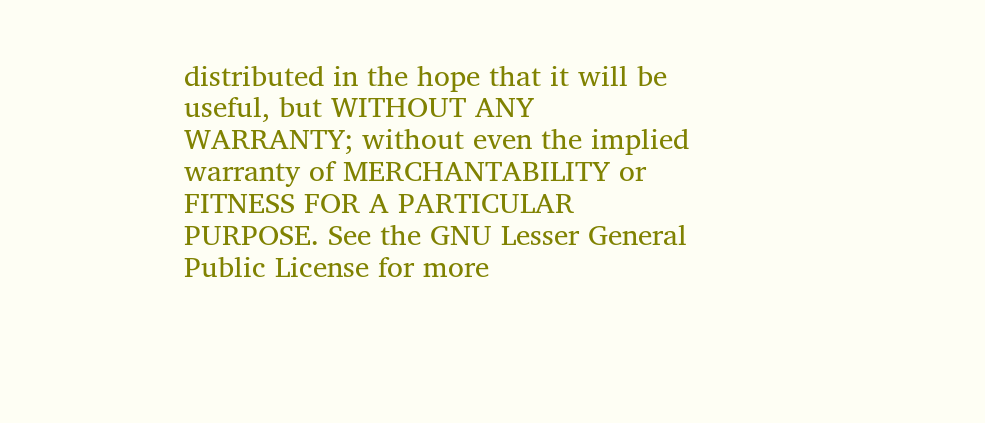distributed in the hope that it will be useful, but WITHOUT ANY WARRANTY; without even the implied warranty of MERCHANTABILITY or FITNESS FOR A PARTICULAR PURPOSE. See the GNU Lesser General Public License for more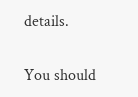details.

You should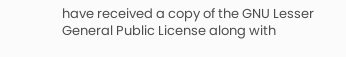have received a copy of the GNU Lesser General Public License along with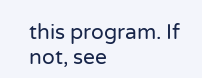this program. If not, see